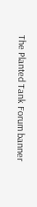The Planted Tank Forum banner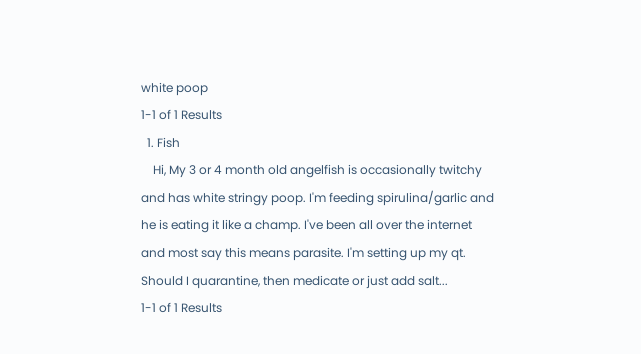white poop
1-1 of 1 Results
  1. Fish
    Hi, My 3 or 4 month old angelfish is occasionally twitchy and has white stringy poop. I'm feeding spirulina/garlic and he is eating it like a champ. I've been all over the internet and most say this means parasite. I'm setting up my qt. Should I quarantine, then medicate or just add salt...
1-1 of 1 Results